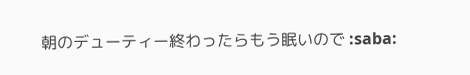朝のデューティー終わったらもう眠いので :saba: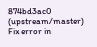874bd3ac0 (upstream/master) Fix error in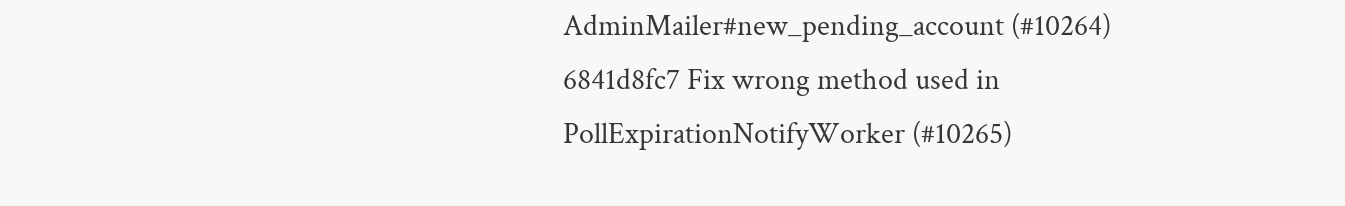AdminMailer#new_pending_account (#10264)
6841d8fc7 Fix wrong method used in PollExpirationNotifyWorker (#10265)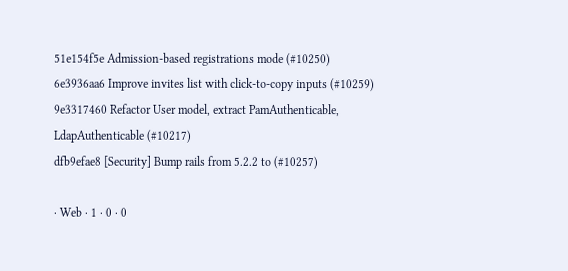51e154f5e Admission-based registrations mode (#10250)
6e3936aa6 Improve invites list with click-to-copy inputs (#10259)
9e3317460 Refactor User model, extract PamAuthenticable, LdapAuthenticable (#10217)
dfb9efae8 [Security] Bump rails from 5.2.2 to (#10257)

· Web · 1 · 0 · 0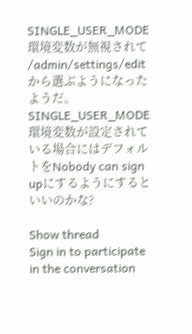SINGLE_USER_MODE環境変数が無視されて /admin/settings/edit から選ぶようになったようだ。SINGLE_USER_MODE環境変数が設定されている場合にはデフォルトをNobody can sign upにするようにするといいのかな?

Show thread
Sign in to participate in the conversation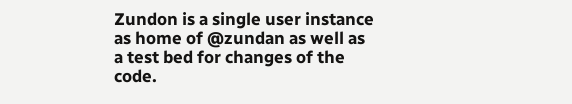Zundon is a single user instance as home of @zundan as well as a test bed for changes of the code.